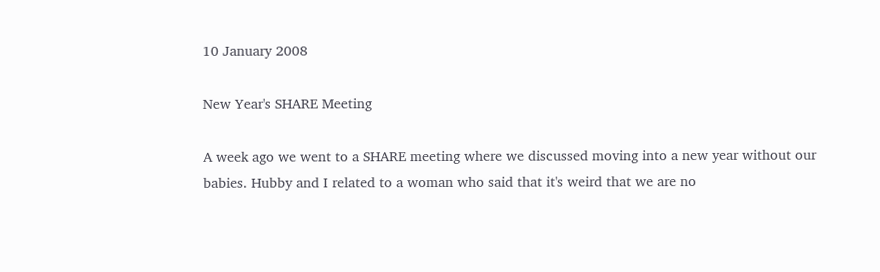10 January 2008

New Year's SHARE Meeting

A week ago we went to a SHARE meeting where we discussed moving into a new year without our babies. Hubby and I related to a woman who said that it's weird that we are no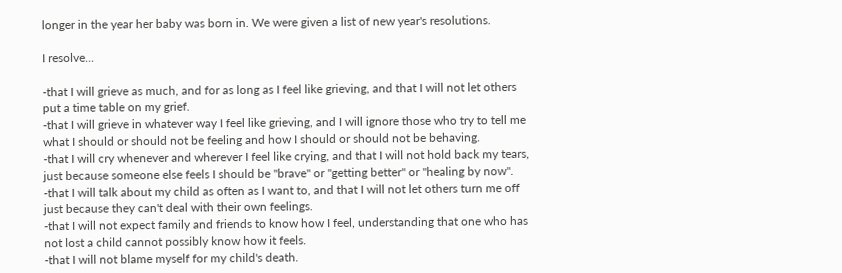longer in the year her baby was born in. We were given a list of new year's resolutions.

I resolve...

-that I will grieve as much, and for as long as I feel like grieving, and that I will not let others put a time table on my grief.
-that I will grieve in whatever way I feel like grieving, and I will ignore those who try to tell me what I should or should not be feeling and how I should or should not be behaving.
-that I will cry whenever and wherever I feel like crying, and that I will not hold back my tears, just because someone else feels I should be "brave" or "getting better" or "healing by now".
-that I will talk about my child as often as I want to, and that I will not let others turn me off just because they can't deal with their own feelings.
-that I will not expect family and friends to know how I feel, understanding that one who has not lost a child cannot possibly know how it feels.
-that I will not blame myself for my child's death.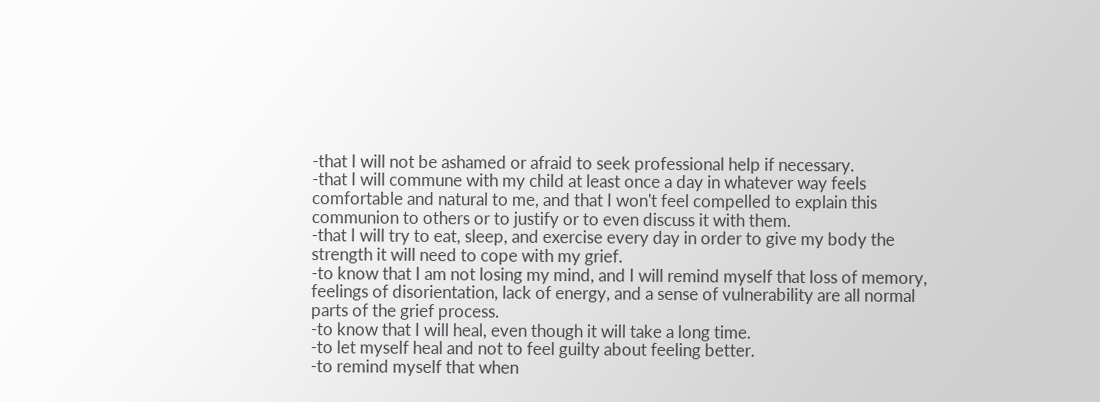-that I will not be ashamed or afraid to seek professional help if necessary.
-that I will commune with my child at least once a day in whatever way feels comfortable and natural to me, and that I won't feel compelled to explain this communion to others or to justify or to even discuss it with them.
-that I will try to eat, sleep, and exercise every day in order to give my body the strength it will need to cope with my grief.
-to know that I am not losing my mind, and I will remind myself that loss of memory, feelings of disorientation, lack of energy, and a sense of vulnerability are all normal parts of the grief process.
-to know that I will heal, even though it will take a long time.
-to let myself heal and not to feel guilty about feeling better.
-to remind myself that when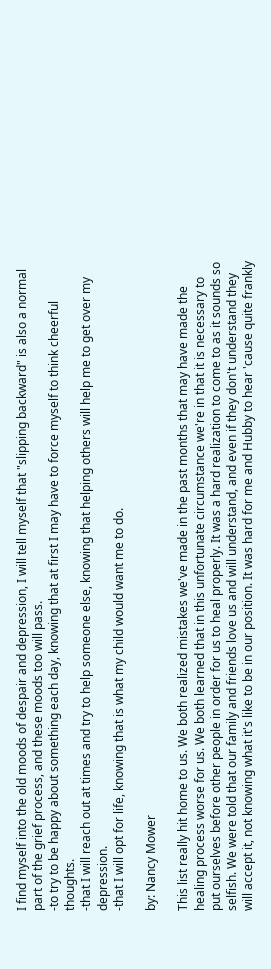I find myself into the old moods of despair and depression, I will tell myself that "slipping backward" is also a normal part of the grief process, and these moods too will pass.
-to try to be happy about something each day, knowing that at first I may have to force myself to think cheerful thoughts.
-that I will reach out at times and try to help someone else, knowing that helping others will help me to get over my depression.
-that I will opt for life, knowing that is what my child would want me to do.

by: Nancy Mower

This list really hit home to us. We both realized mistakes we've made in the past months that may have made the healing process worse for us. We both learned that in this unfortunate circumstance we're in that it is necessary to put ourselves before other people in order for us to heal properly. It was a hard realization to come to as it sounds so selfish. We were told that our family and friends love us and will understand, and even if they don't understand they will accept it, not knowing what it's like to be in our position. It was hard for me and Hubby to hear 'cause quite frankly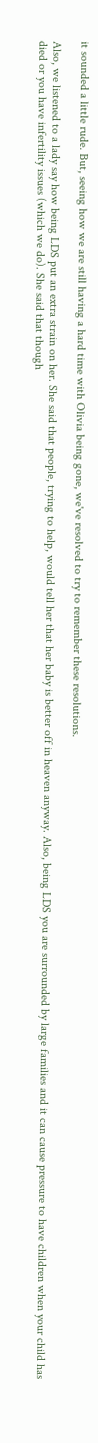it sounded a little rude. But, seeing how we are still having a hard time with Olivia being gone, we've resolved to try to remember these resolutions.

Also, we listened to a lady say how being LDS put an extra strain on her. She said that people, trying to help, would tell her that her baby is better off in heaven anyway. Also, being LDS you are surrounded by large families and it can cause pressure to have children when your child has died or you have infertility issues (which we do). She said that though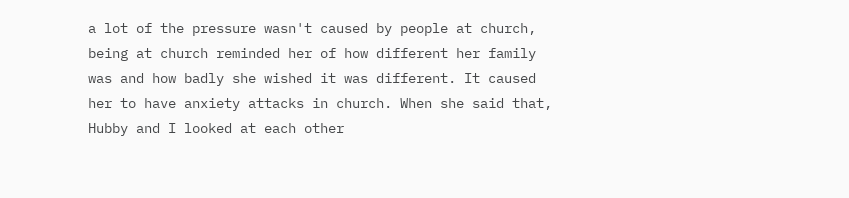a lot of the pressure wasn't caused by people at church, being at church reminded her of how different her family was and how badly she wished it was different. It caused her to have anxiety attacks in church. When she said that, Hubby and I looked at each other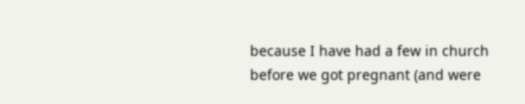because I have had a few in church before we got pregnant (and were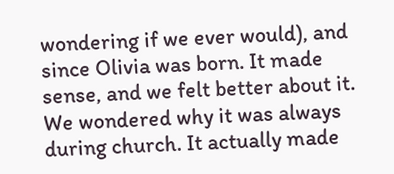wondering if we ever would), and since Olivia was born. It made sense, and we felt better about it. We wondered why it was always during church. It actually made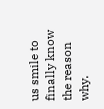us smile to finally know the reason why.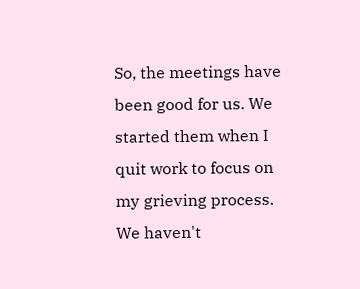So, the meetings have been good for us. We started them when I quit work to focus on my grieving process. We haven't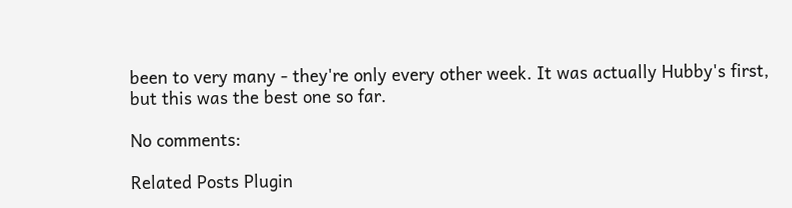been to very many - they're only every other week. It was actually Hubby's first, but this was the best one so far.

No comments:

Related Posts Plugin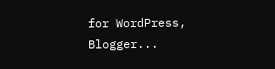for WordPress, Blogger...